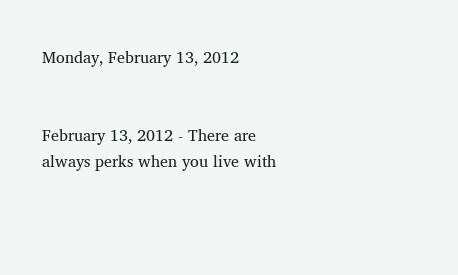Monday, February 13, 2012


February 13, 2012 - There are always perks when you live with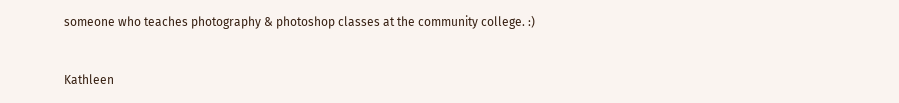someone who teaches photography & photoshop classes at the community college. :)


Kathleen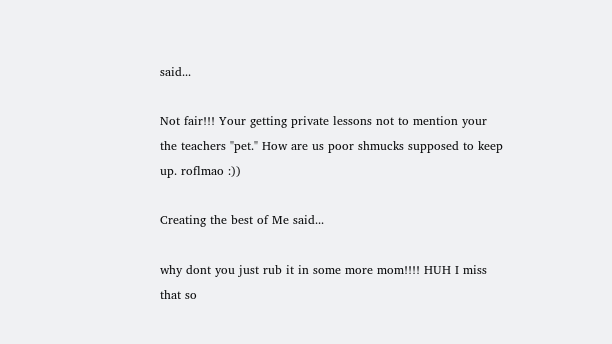said...

Not fair!!! Your getting private lessons not to mention your the teachers "pet." How are us poor shmucks supposed to keep up. roflmao :))

Creating the best of Me said...

why dont you just rub it in some more mom!!!! HUH I miss that so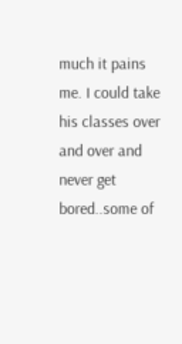much it pains me. I could take his classes over and over and never get bored..some of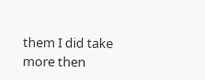them I did take more then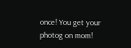once! You get your photog on mom!